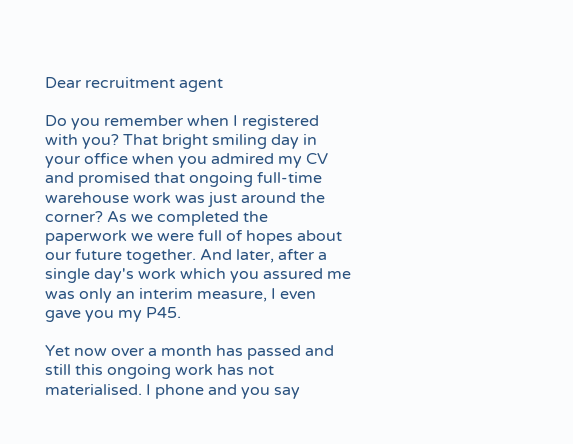Dear recruitment agent

Do you remember when I registered with you? That bright smiling day in your office when you admired my CV and promised that ongoing full-time warehouse work was just around the corner? As we completed the paperwork we were full of hopes about our future together. And later, after a single day's work which you assured me was only an interim measure, I even gave you my P45.

Yet now over a month has passed and still this ongoing work has not materialised. I phone and you say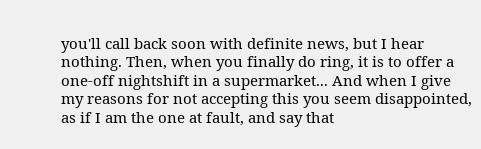you'll call back soon with definite news, but I hear nothing. Then, when you finally do ring, it is to offer a one-off nightshift in a supermarket... And when I give my reasons for not accepting this you seem disappointed, as if I am the one at fault, and say that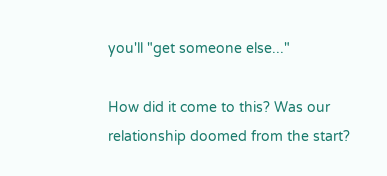you'll "get someone else..."

How did it come to this? Was our relationship doomed from the start?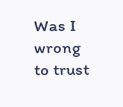Was I wrong to trust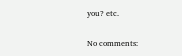you? etc.

No comments: